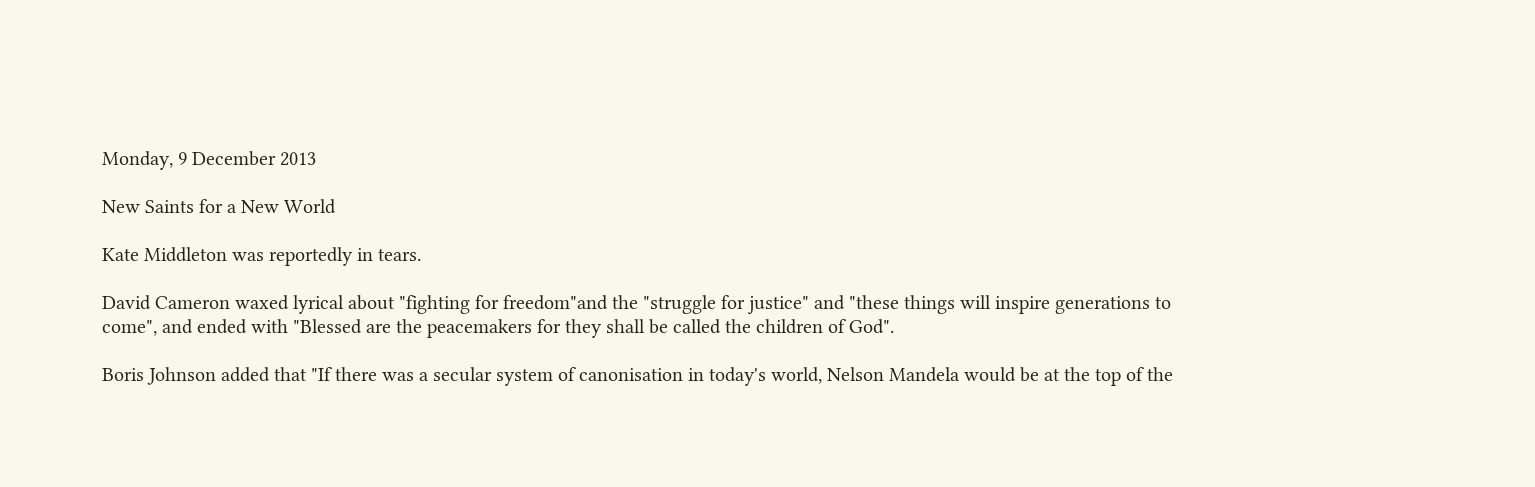Monday, 9 December 2013

New Saints for a New World

Kate Middleton was reportedly in tears.

David Cameron waxed lyrical about "fighting for freedom"and the "struggle for justice" and "these things will inspire generations to come", and ended with "Blessed are the peacemakers for they shall be called the children of God".

Boris Johnson added that "If there was a secular system of canonisation in today's world, Nelson Mandela would be at the top of the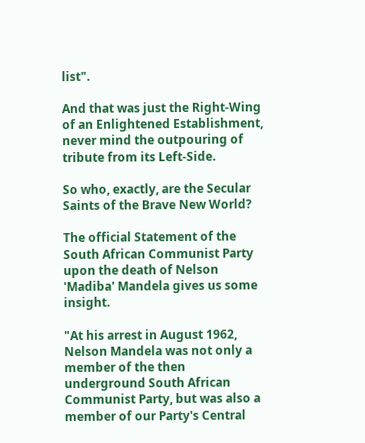list".

And that was just the Right-Wing of an Enlightened Establishment, never mind the outpouring of tribute from its Left-Side.

So who, exactly, are the Secular Saints of the Brave New World?

The official Statement of the South African Communist Party upon the death of Nelson 'Madiba' Mandela gives us some insight.

"At his arrest in August 1962, Nelson Mandela was not only a member of the then underground South African Communist Party, but was also a member of our Party's Central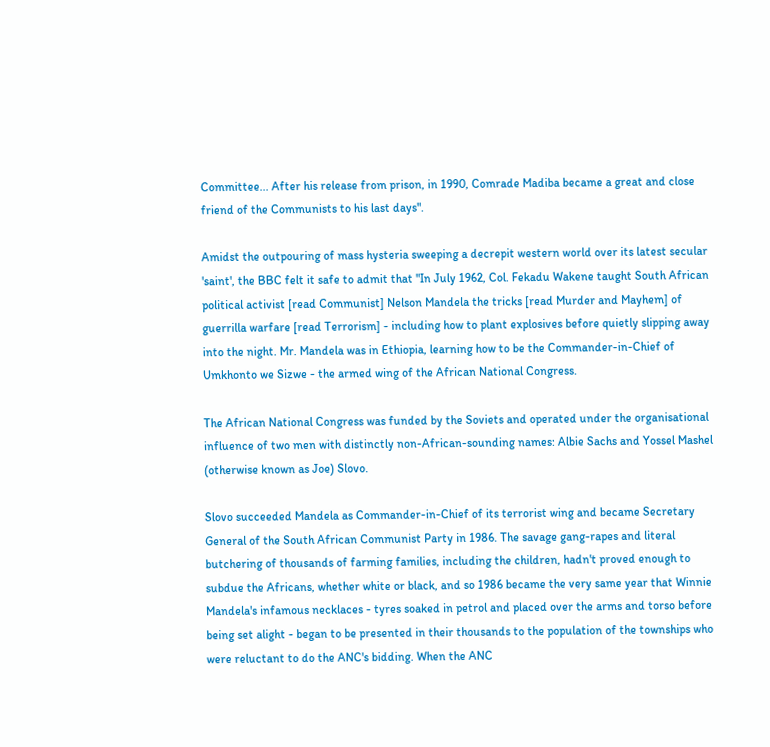Committee... After his release from prison, in 1990, Comrade Madiba became a great and close friend of the Communists to his last days".

Amidst the outpouring of mass hysteria sweeping a decrepit western world over its latest secular 'saint', the BBC felt it safe to admit that "In July 1962, Col. Fekadu Wakene taught South African political activist [read Communist] Nelson Mandela the tricks [read Murder and Mayhem] of guerrilla warfare [read Terrorism] - including how to plant explosives before quietly slipping away into the night. Mr. Mandela was in Ethiopia, learning how to be the Commander-in-Chief of Umkhonto we Sizwe - the armed wing of the African National Congress.

The African National Congress was funded by the Soviets and operated under the organisational influence of two men with distinctly non-African-sounding names: Albie Sachs and Yossel Mashel (otherwise known as Joe) Slovo.

Slovo succeeded Mandela as Commander-in-Chief of its terrorist wing and became Secretary General of the South African Communist Party in 1986. The savage gang-rapes and literal butchering of thousands of farming families, including the children, hadn't proved enough to subdue the Africans, whether white or black, and so 1986 became the very same year that Winnie Mandela's infamous necklaces - tyres soaked in petrol and placed over the arms and torso before being set alight - began to be presented in their thousands to the population of the townships who were reluctant to do the ANC's bidding. When the ANC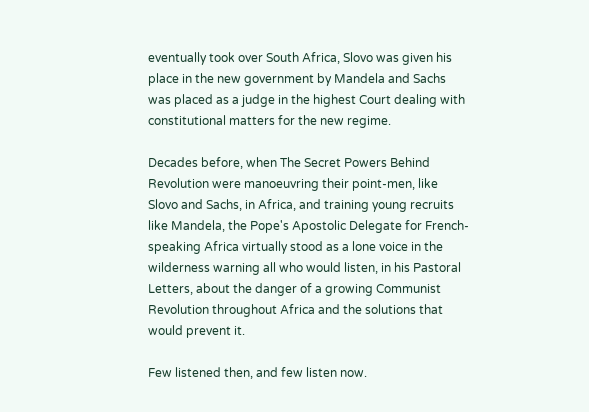eventually took over South Africa, Slovo was given his place in the new government by Mandela and Sachs was placed as a judge in the highest Court dealing with constitutional matters for the new regime.

Decades before, when The Secret Powers Behind Revolution were manoeuvring their point-men, like Slovo and Sachs, in Africa, and training young recruits like Mandela, the Pope's Apostolic Delegate for French-speaking Africa virtually stood as a lone voice in the wilderness warning all who would listen, in his Pastoral Letters, about the danger of a growing Communist Revolution throughout Africa and the solutions that would prevent it.

Few listened then, and few listen now.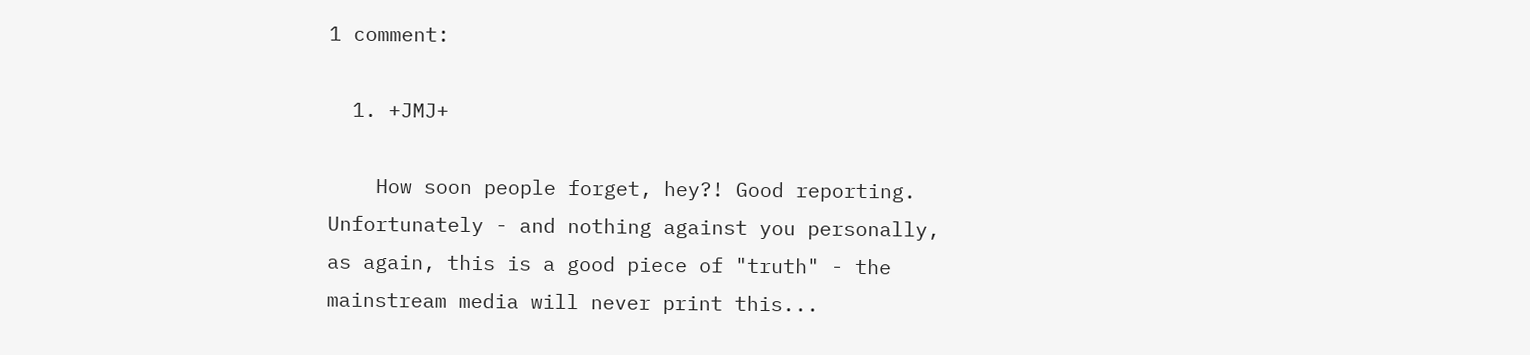1 comment:

  1. +JMJ+

    How soon people forget, hey?! Good reporting. Unfortunately - and nothing against you personally, as again, this is a good piece of "truth" - the mainstream media will never print this...